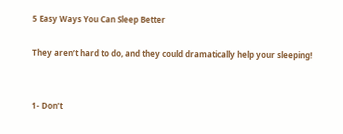5 Easy Ways You Can Sleep Better

They aren’t hard to do, and they could dramatically help your sleeping!


1- Don’t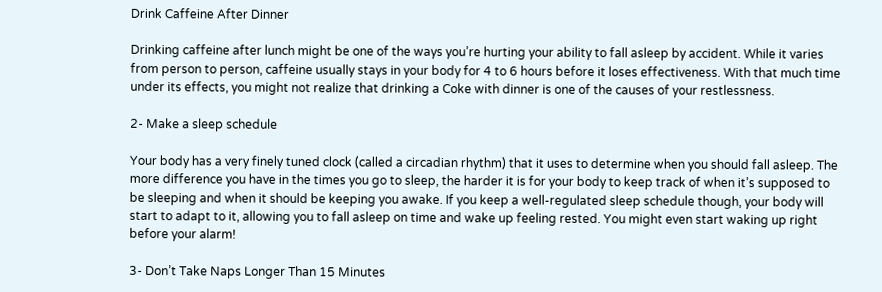Drink Caffeine After Dinner

Drinking caffeine after lunch might be one of the ways you’re hurting your ability to fall asleep by accident. While it varies from person to person, caffeine usually stays in your body for 4 to 6 hours before it loses effectiveness. With that much time under its effects, you might not realize that drinking a Coke with dinner is one of the causes of your restlessness.

2- Make a sleep schedule

Your body has a very finely tuned clock (called a circadian rhythm) that it uses to determine when you should fall asleep. The more difference you have in the times you go to sleep, the harder it is for your body to keep track of when it’s supposed to be sleeping and when it should be keeping you awake. If you keep a well-regulated sleep schedule though, your body will start to adapt to it, allowing you to fall asleep on time and wake up feeling rested. You might even start waking up right before your alarm!

3- Don’t Take Naps Longer Than 15 Minutes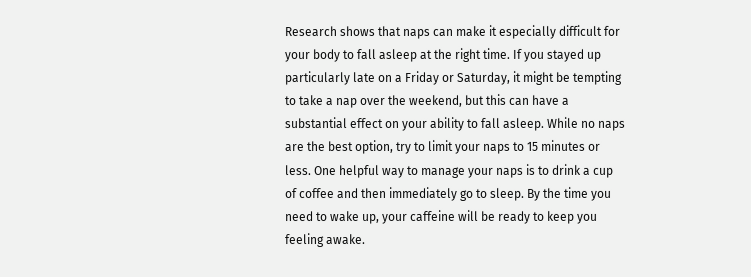Research shows that naps can make it especially difficult for your body to fall asleep at the right time. If you stayed up particularly late on a Friday or Saturday, it might be tempting to take a nap over the weekend, but this can have a substantial effect on your ability to fall asleep. While no naps are the best option, try to limit your naps to 15 minutes or less. One helpful way to manage your naps is to drink a cup of coffee and then immediately go to sleep. By the time you need to wake up, your caffeine will be ready to keep you feeling awake.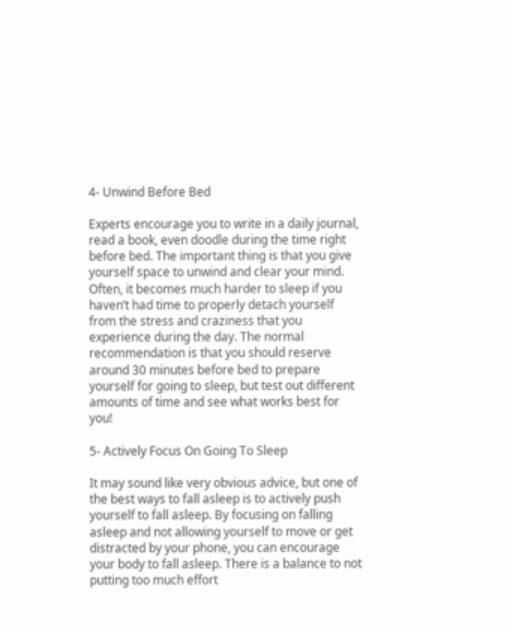4- Unwind Before Bed

Experts encourage you to write in a daily journal, read a book, even doodle during the time right before bed. The important thing is that you give yourself space to unwind and clear your mind. Often, it becomes much harder to sleep if you haven’t had time to properly detach yourself from the stress and craziness that you experience during the day. The normal recommendation is that you should reserve around 30 minutes before bed to prepare yourself for going to sleep, but test out different amounts of time and see what works best for you!

5- Actively Focus On Going To Sleep

It may sound like very obvious advice, but one of the best ways to fall asleep is to actively push yourself to fall asleep. By focusing on falling asleep and not allowing yourself to move or get distracted by your phone, you can encourage your body to fall asleep. There is a balance to not putting too much effort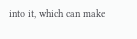into it, which can make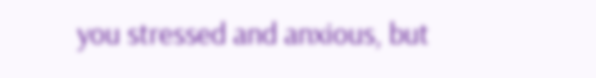you stressed and anxious, but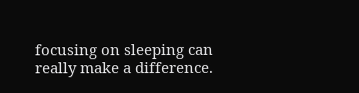focusing on sleeping can really make a difference.